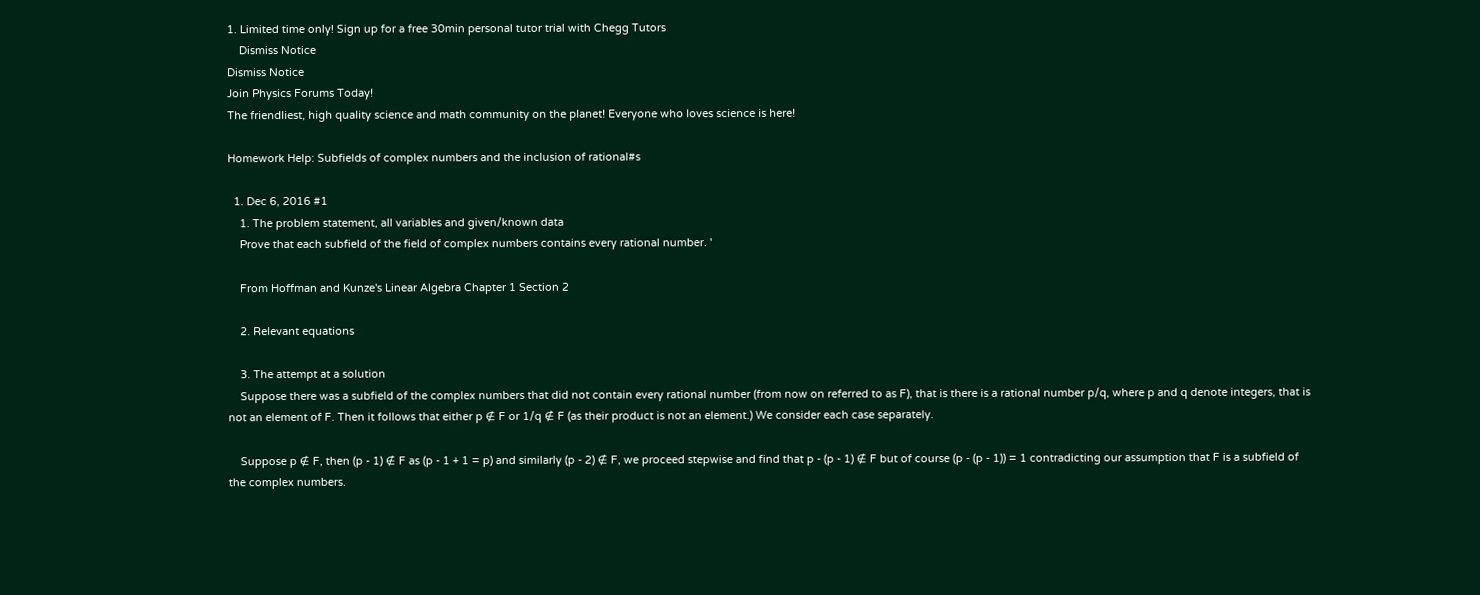1. Limited time only! Sign up for a free 30min personal tutor trial with Chegg Tutors
    Dismiss Notice
Dismiss Notice
Join Physics Forums Today!
The friendliest, high quality science and math community on the planet! Everyone who loves science is here!

Homework Help: Subfields of complex numbers and the inclusion of rational#s

  1. Dec 6, 2016 #1
    1. The problem statement, all variables and given/known data
    Prove that each subfield of the field of complex numbers contains every rational number. '

    From Hoffman and Kunze's Linear Algebra Chapter 1 Section 2

    2. Relevant equations

    3. The attempt at a solution
    Suppose there was a subfield of the complex numbers that did not contain every rational number (from now on referred to as F), that is there is a rational number p/q, where p and q denote integers, that is not an element of F. Then it follows that either p ∉ F or 1/q ∉ F (as their product is not an element.) We consider each case separately.

    Suppose p ∉ F, then (p - 1) ∉ F as (p - 1 + 1 = p) and similarly (p - 2) ∉ F, we proceed stepwise and find that p - (p - 1) ∉ F but of course (p - (p - 1)) = 1 contradicting our assumption that F is a subfield of the complex numbers.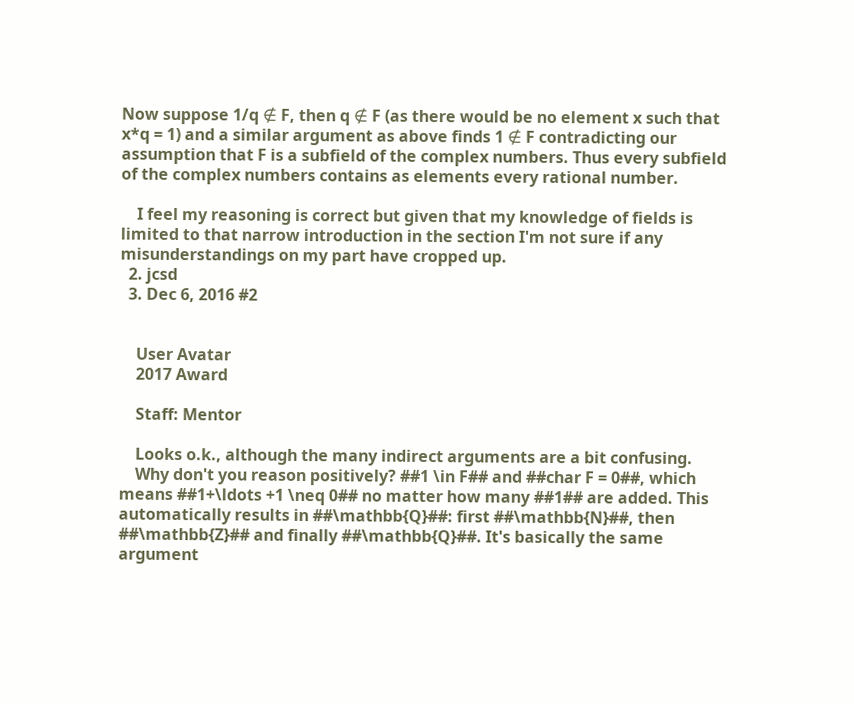Now suppose 1/q ∉ F, then q ∉ F (as there would be no element x such that x*q = 1) and a similar argument as above finds 1 ∉ F contradicting our assumption that F is a subfield of the complex numbers. Thus every subfield of the complex numbers contains as elements every rational number.

    I feel my reasoning is correct but given that my knowledge of fields is limited to that narrow introduction in the section I'm not sure if any misunderstandings on my part have cropped up.
  2. jcsd
  3. Dec 6, 2016 #2


    User Avatar
    2017 Award

    Staff: Mentor

    Looks o.k., although the many indirect arguments are a bit confusing.
    Why don't you reason positively? ##1 \in F## and ##char F = 0##, which means ##1+\ldots +1 \neq 0## no matter how many ##1## are added. This automatically results in ##\mathbb{Q}##: first ##\mathbb{N}##, then ##\mathbb{Z}## and finally ##\mathbb{Q}##. It's basically the same argument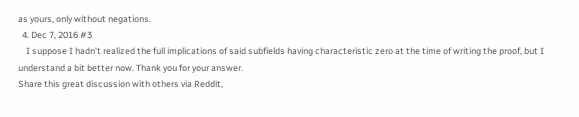as yours, only without negations.
  4. Dec 7, 2016 #3
    I suppose I hadn't realized the full implications of said subfields having characteristic zero at the time of writing the proof, but I understand a bit better now. Thank you for your answer.
Share this great discussion with others via Reddit,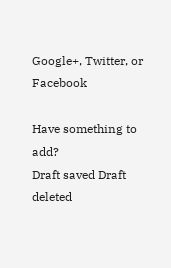Google+, Twitter, or Facebook

Have something to add?
Draft saved Draft deleted